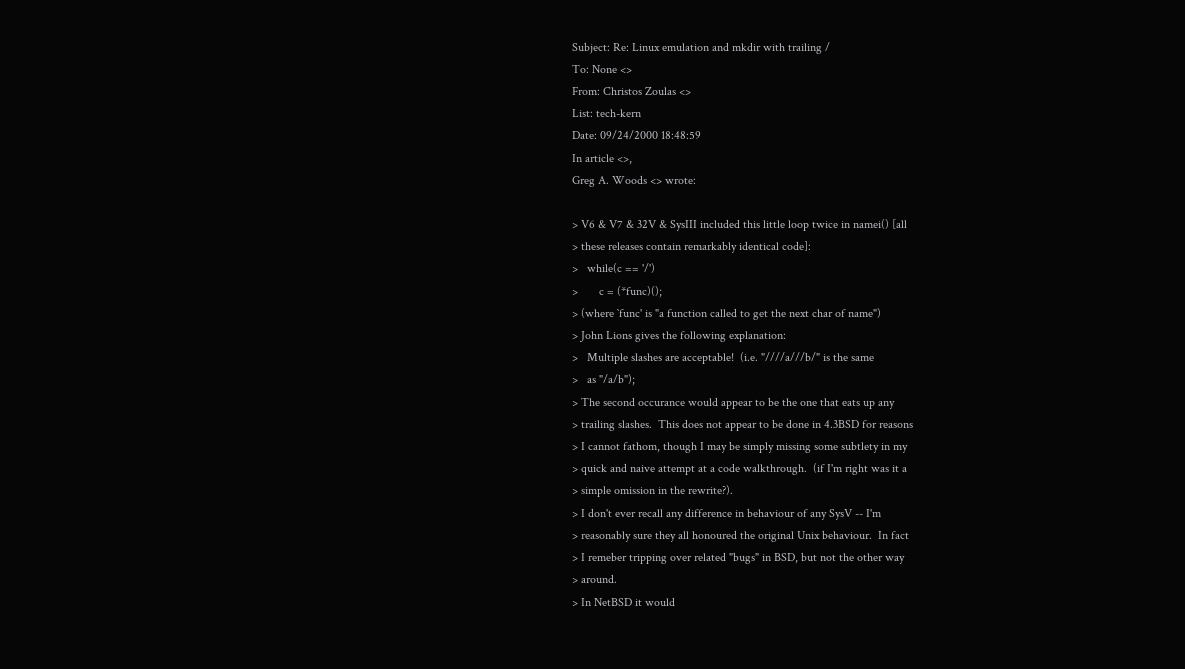Subject: Re: Linux emulation and mkdir with trailing /
To: None <>
From: Christos Zoulas <>
List: tech-kern
Date: 09/24/2000 18:48:59
In article <>,
Greg A. Woods <> wrote:

> V6 & V7 & 32V & SysIII included this little loop twice in namei() [all
> these releases contain remarkably identical code]:
>   while(c == '/')
>       c = (*func)();
> (where `func' is "a function called to get the next char of name")
> John Lions gives the following explanation:
>   Multiple slashes are acceptable!  (i.e. "////a///b/" is the same
>   as "/a/b");
> The second occurance would appear to be the one that eats up any
> trailing slashes.  This does not appear to be done in 4.3BSD for reasons
> I cannot fathom, though I may be simply missing some subtlety in my
> quick and naive attempt at a code walkthrough.  (if I'm right was it a
> simple omission in the rewrite?).
> I don't ever recall any difference in behaviour of any SysV -- I'm
> reasonably sure they all honoured the original Unix behaviour.  In fact
> I remeber tripping over related "bugs" in BSD, but not the other way
> around.
> In NetBSD it would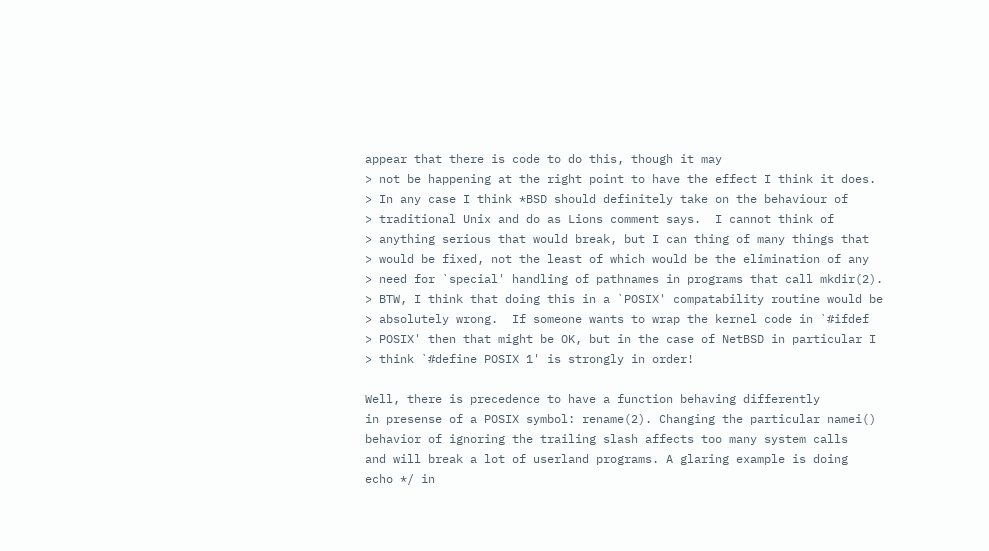appear that there is code to do this, though it may
> not be happening at the right point to have the effect I think it does.
> In any case I think *BSD should definitely take on the behaviour of
> traditional Unix and do as Lions comment says.  I cannot think of
> anything serious that would break, but I can thing of many things that
> would be fixed, not the least of which would be the elimination of any
> need for `special' handling of pathnames in programs that call mkdir(2).
> BTW, I think that doing this in a `POSIX' compatability routine would be
> absolutely wrong.  If someone wants to wrap the kernel code in `#ifdef
> POSIX' then that might be OK, but in the case of NetBSD in particular I
> think `#define POSIX 1' is strongly in order!

Well, there is precedence to have a function behaving differently
in presense of a POSIX symbol: rename(2). Changing the particular namei()
behavior of ignoring the trailing slash affects too many system calls
and will break a lot of userland programs. A glaring example is doing
echo */ in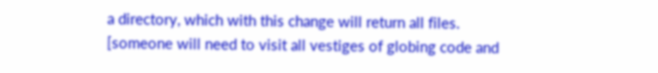a directory, which with this change will return all files.
[someone will need to visit all vestiges of globing code and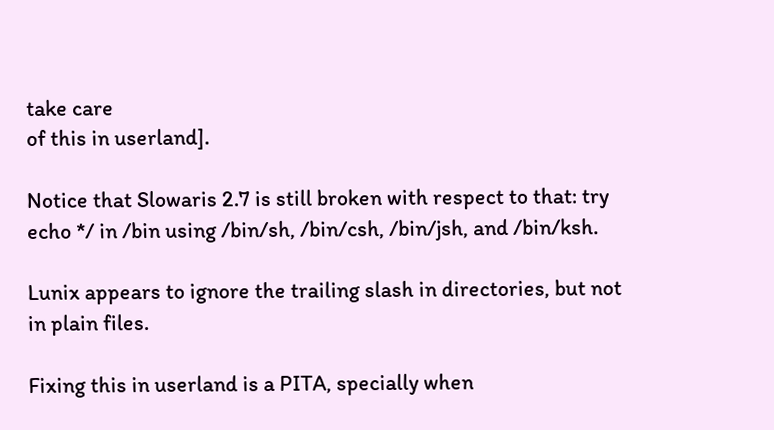take care
of this in userland].

Notice that Slowaris 2.7 is still broken with respect to that: try
echo */ in /bin using /bin/sh, /bin/csh, /bin/jsh, and /bin/ksh.

Lunix appears to ignore the trailing slash in directories, but not
in plain files.

Fixing this in userland is a PITA, specially when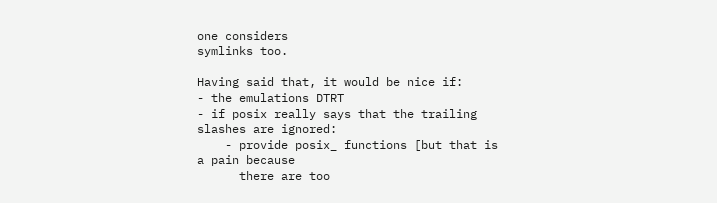one considers
symlinks too.

Having said that, it would be nice if:
- the emulations DTRT
- if posix really says that the trailing slashes are ignored:
    - provide posix_ functions [but that is a pain because
      there are too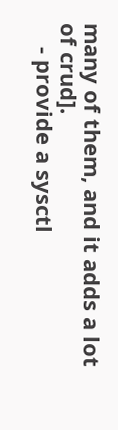many of them, and it adds a lot of crud].
    - provide a sysctl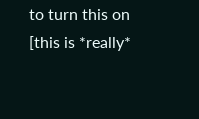to turn this on [this is *really*